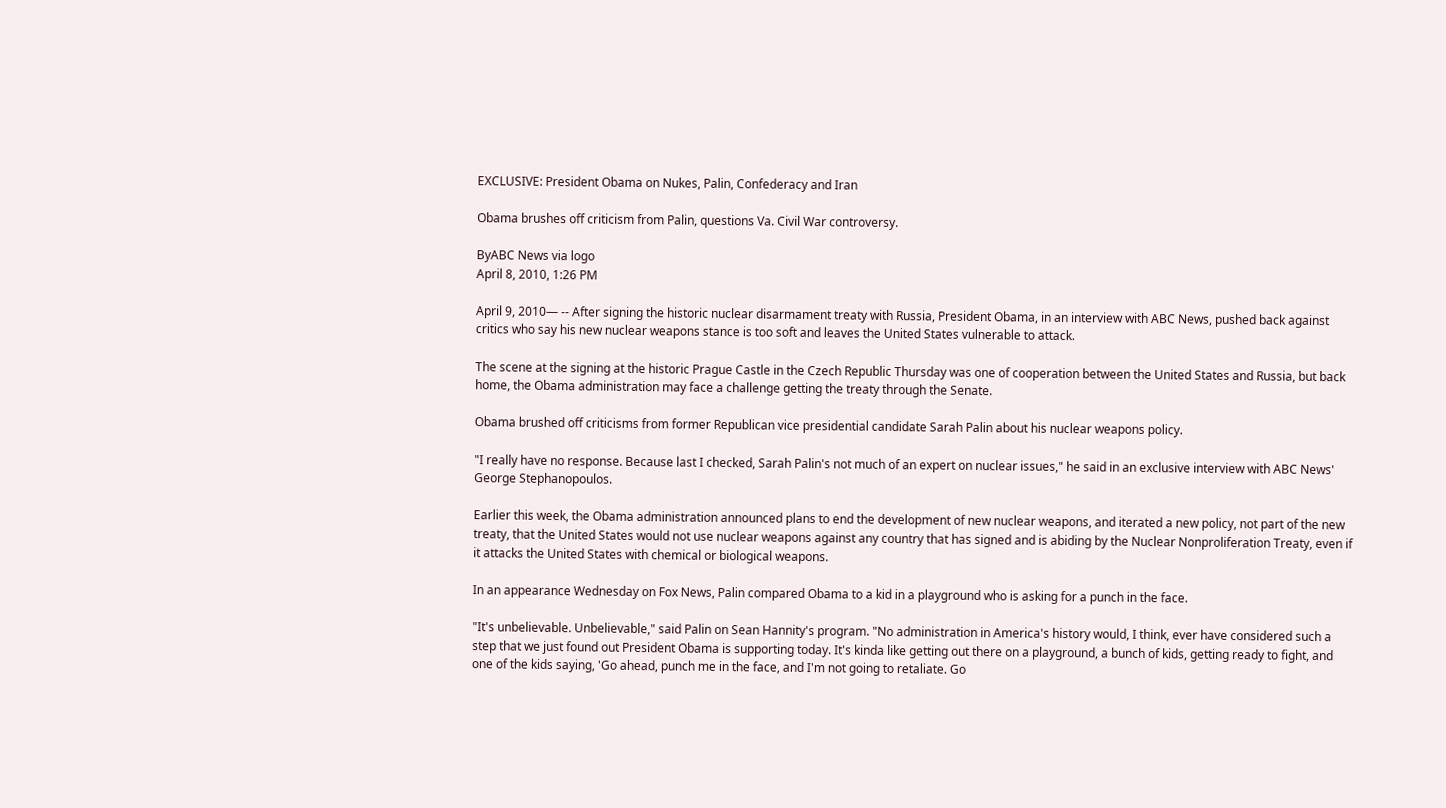EXCLUSIVE: President Obama on Nukes, Palin, Confederacy and Iran

Obama brushes off criticism from Palin, questions Va. Civil War controversy.

ByABC News via logo
April 8, 2010, 1:26 PM

April 9, 2010— -- After signing the historic nuclear disarmament treaty with Russia, President Obama, in an interview with ABC News, pushed back against critics who say his new nuclear weapons stance is too soft and leaves the United States vulnerable to attack.

The scene at the signing at the historic Prague Castle in the Czech Republic Thursday was one of cooperation between the United States and Russia, but back home, the Obama administration may face a challenge getting the treaty through the Senate.

Obama brushed off criticisms from former Republican vice presidential candidate Sarah Palin about his nuclear weapons policy.

"I really have no response. Because last I checked, Sarah Palin's not much of an expert on nuclear issues," he said in an exclusive interview with ABC News' George Stephanopoulos.

Earlier this week, the Obama administration announced plans to end the development of new nuclear weapons, and iterated a new policy, not part of the new treaty, that the United States would not use nuclear weapons against any country that has signed and is abiding by the Nuclear Nonproliferation Treaty, even if it attacks the United States with chemical or biological weapons.

In an appearance Wednesday on Fox News, Palin compared Obama to a kid in a playground who is asking for a punch in the face.

"It's unbelievable. Unbelievable," said Palin on Sean Hannity's program. "No administration in America's history would, I think, ever have considered such a step that we just found out President Obama is supporting today. It's kinda like getting out there on a playground, a bunch of kids, getting ready to fight, and one of the kids saying, 'Go ahead, punch me in the face, and I'm not going to retaliate. Go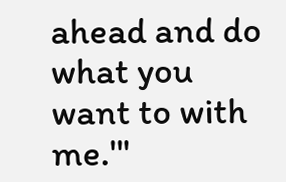ahead and do what you want to with me.'"